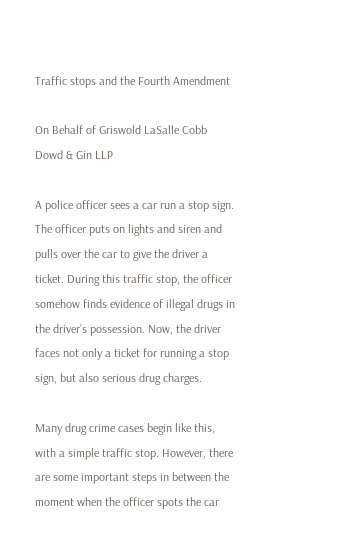Traffic stops and the Fourth Amendment

On Behalf of Griswold LaSalle Cobb Dowd & Gin LLP

A police officer sees a car run a stop sign. The officer puts on lights and siren and pulls over the car to give the driver a ticket. During this traffic stop, the officer somehow finds evidence of illegal drugs in the driver’s possession. Now, the driver faces not only a ticket for running a stop sign, but also serious drug charges.

Many drug crime cases begin like this, with a simple traffic stop. However, there are some important steps in between the moment when the officer spots the car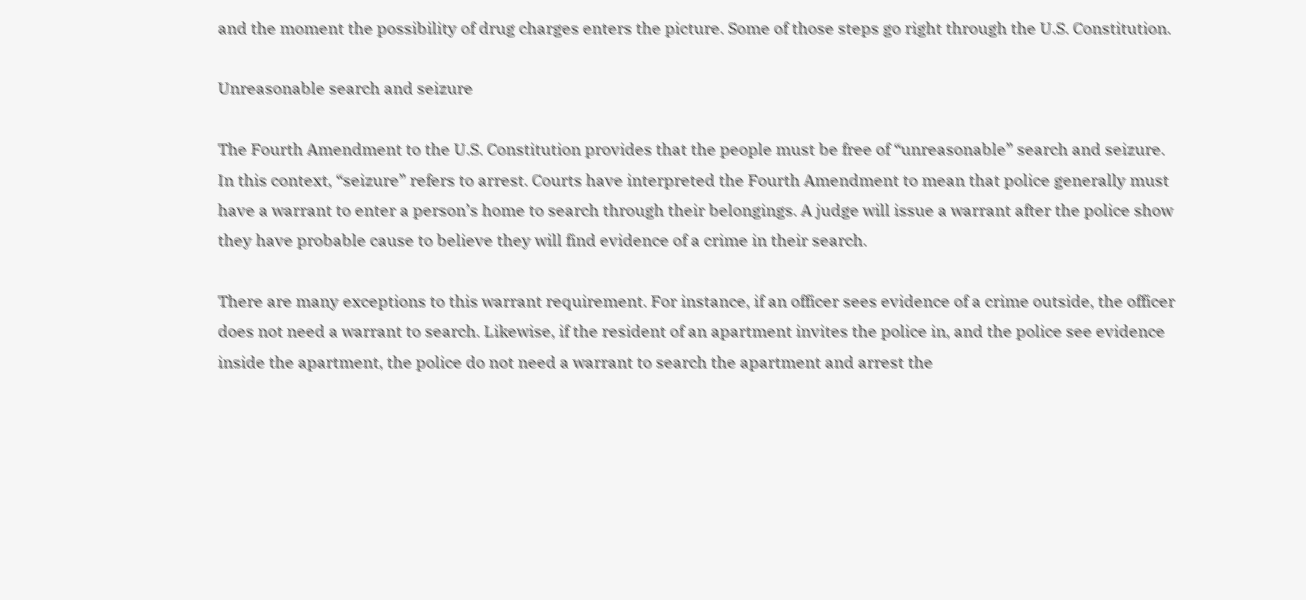and the moment the possibility of drug charges enters the picture. Some of those steps go right through the U.S. Constitution.

Unreasonable search and seizure

The Fourth Amendment to the U.S. Constitution provides that the people must be free of “unreasonable” search and seizure. In this context, “seizure” refers to arrest. Courts have interpreted the Fourth Amendment to mean that police generally must have a warrant to enter a person’s home to search through their belongings. A judge will issue a warrant after the police show they have probable cause to believe they will find evidence of a crime in their search.

There are many exceptions to this warrant requirement. For instance, if an officer sees evidence of a crime outside, the officer does not need a warrant to search. Likewise, if the resident of an apartment invites the police in, and the police see evidence inside the apartment, the police do not need a warrant to search the apartment and arrest the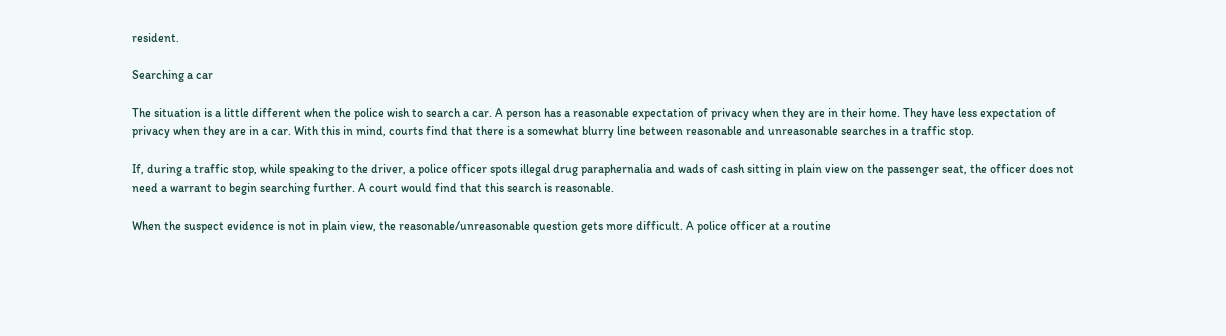resident.

Searching a car

The situation is a little different when the police wish to search a car. A person has a reasonable expectation of privacy when they are in their home. They have less expectation of privacy when they are in a car. With this in mind, courts find that there is a somewhat blurry line between reasonable and unreasonable searches in a traffic stop.

If, during a traffic stop, while speaking to the driver, a police officer spots illegal drug paraphernalia and wads of cash sitting in plain view on the passenger seat, the officer does not need a warrant to begin searching further. A court would find that this search is reasonable.

When the suspect evidence is not in plain view, the reasonable/unreasonable question gets more difficult. A police officer at a routine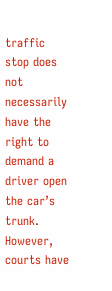traffic stop does not necessarily have the right to demand a driver open the car’s trunk. However, courts have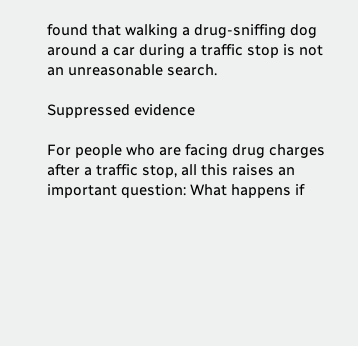found that walking a drug-sniffing dog around a car during a traffic stop is not an unreasonable search.

Suppressed evidence

For people who are facing drug charges after a traffic stop, all this raises an important question: What happens if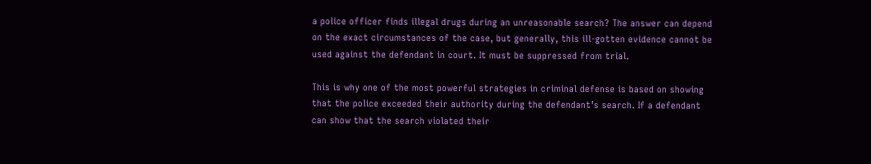a police officer finds illegal drugs during an unreasonable search? The answer can depend on the exact circumstances of the case, but generally, this ill-gotten evidence cannot be used against the defendant in court. It must be suppressed from trial.

This is why one of the most powerful strategies in criminal defense is based on showing that the police exceeded their authority during the defendant’s search. If a defendant can show that the search violated their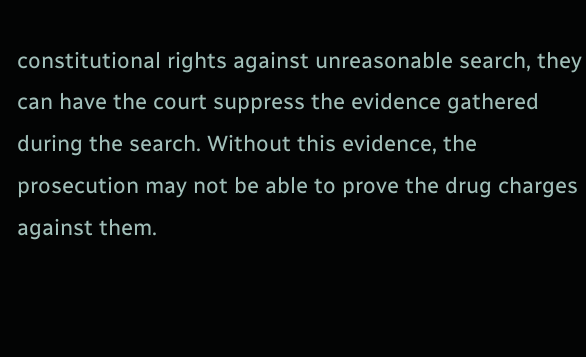constitutional rights against unreasonable search, they can have the court suppress the evidence gathered during the search. Without this evidence, the prosecution may not be able to prove the drug charges against them.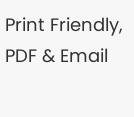Print Friendly, PDF & Email